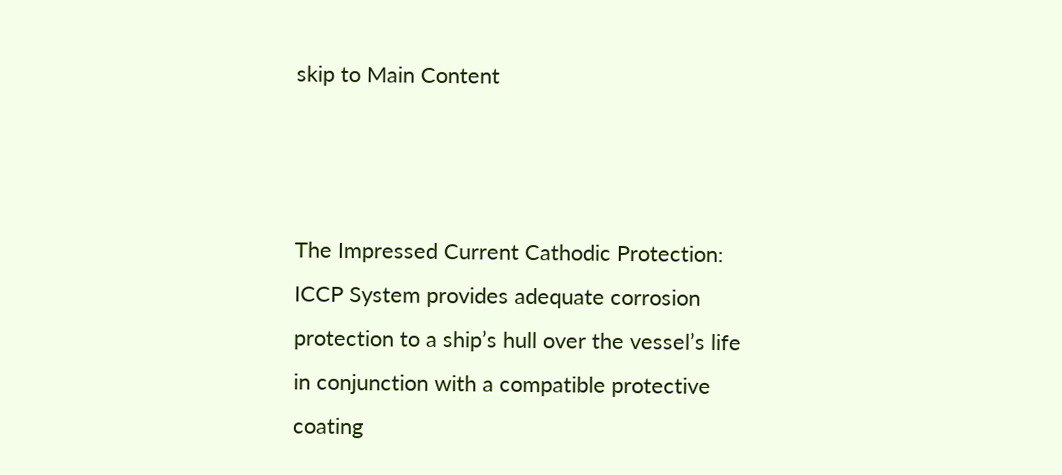skip to Main Content



The Impressed Current Cathodic Protection: ICCP System provides adequate corrosion protection to a ship’s hull over the vessel’s life in conjunction with a compatible protective coating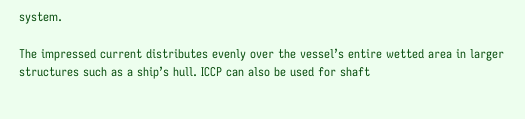system.

The impressed current distributes evenly over the vessel’s entire wetted area in larger structures such as a ship’s hull. ICCP can also be used for shaft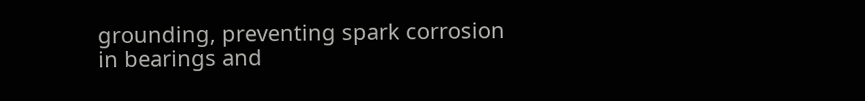grounding, preventing spark corrosion in bearings and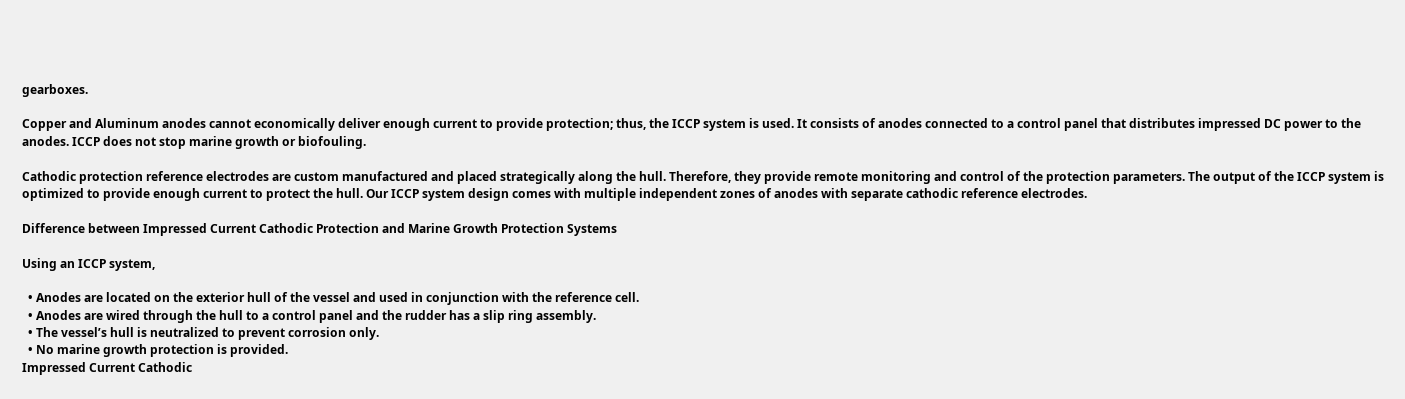gearboxes.

Copper and Aluminum anodes cannot economically deliver enough current to provide protection; thus, the ICCP system is used. It consists of anodes connected to a control panel that distributes impressed DC power to the anodes. ICCP does not stop marine growth or biofouling.

Cathodic protection reference electrodes are custom manufactured and placed strategically along the hull. Therefore, they provide remote monitoring and control of the protection parameters. The output of the ICCP system is optimized to provide enough current to protect the hull. Our ICCP system design comes with multiple independent zones of anodes with separate cathodic reference electrodes.

Difference between Impressed Current Cathodic Protection and Marine Growth Protection Systems

Using an ICCP system,

  • Anodes are located on the exterior hull of the vessel and used in conjunction with the reference cell.
  • Anodes are wired through the hull to a control panel and the rudder has a slip ring assembly.
  • The vessel’s hull is neutralized to prevent corrosion only.
  • No marine growth protection is provided.
Impressed Current Cathodic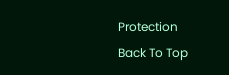Protection
Back To Top